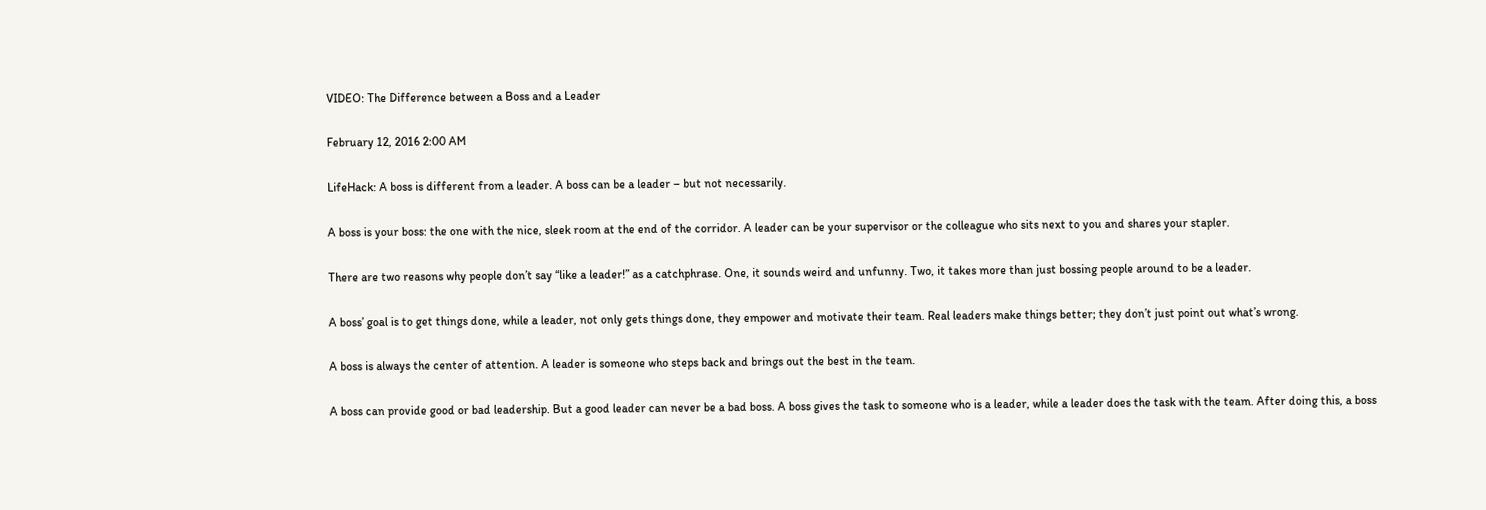VIDEO: The Difference between a Boss and a Leader

February 12, 2016 2:00 AM

LifeHack: A boss is different from a leader. A boss can be a leader – but not necessarily.

A boss is your boss: the one with the nice, sleek room at the end of the corridor. A leader can be your supervisor or the colleague who sits next to you and shares your stapler.

There are two reasons why people don’t say “like a leader!” as a catchphrase. One, it sounds weird and unfunny. Two, it takes more than just bossing people around to be a leader.

A boss’ goal is to get things done, while a leader, not only gets things done, they empower and motivate their team. Real leaders make things better; they don’t just point out what’s wrong.

A boss is always the center of attention. A leader is someone who steps back and brings out the best in the team.

A boss can provide good or bad leadership. But a good leader can never be a bad boss. A boss gives the task to someone who is a leader, while a leader does the task with the team. After doing this, a boss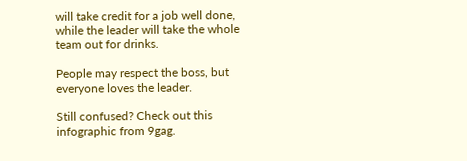will take credit for a job well done, while the leader will take the whole team out for drinks.

People may respect the boss, but everyone loves the leader.

Still confused? Check out this infographic from 9gag.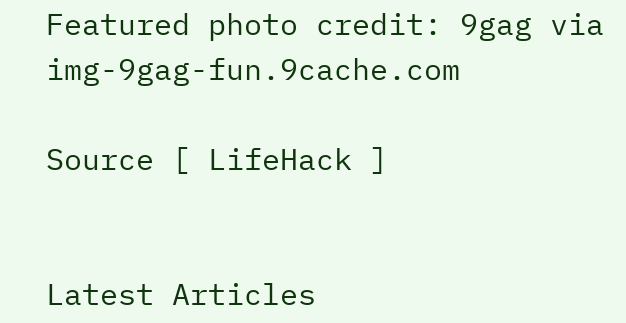Featured photo credit: 9gag via img-9gag-fun.9cache.com

Source [ LifeHack ]


Latest Articles